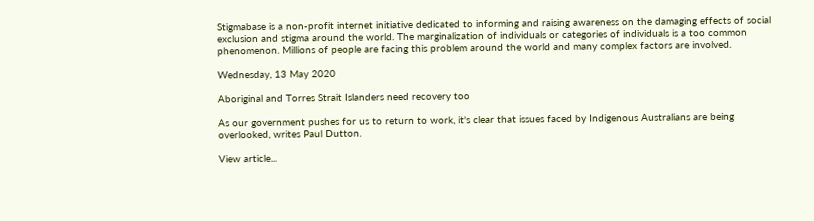Stigmabase is a non-profit internet initiative dedicated to informing and raising awareness on the damaging effects of social exclusion and stigma around the world. The marginalization of individuals or categories of individuals is a too common phenomenon. Millions of people are facing this problem around the world and many complex factors are involved.

Wednesday, 13 May 2020

Aboriginal and Torres Strait Islanders need recovery too

As our government pushes for us to return to work, it's clear that issues faced by Indigenous Australians are being overlooked, writes Paul Dutton.

View article...